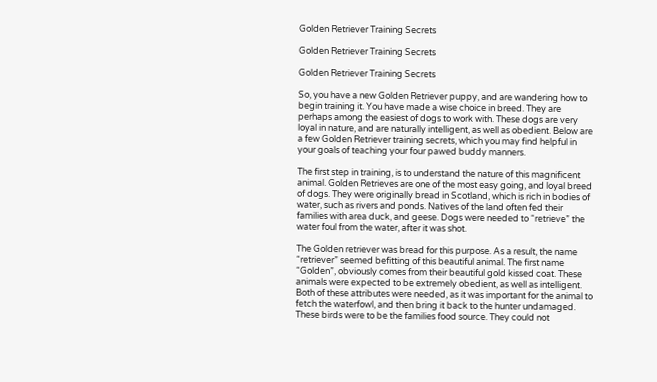Golden Retriever Training Secrets

Golden Retriever Training Secrets

Golden Retriever Training Secrets

So, you have a new Golden Retriever puppy, and are wandering how to begin training it. You have made a wise choice in breed. They are perhaps among the easiest of dogs to work with. These dogs are very loyal in nature, and are naturally intelligent, as well as obedient. Below are a few Golden Retriever training secrets, which you may find helpful in your goals of teaching your four pawed buddy manners.

The first step in training, is to understand the nature of this magnificent animal. Golden Retrieves are one of the most easy going, and loyal breed of dogs. They were originally bread in Scotland, which is rich in bodies of water, such as rivers and ponds. Natives of the land often fed their families with area duck, and geese. Dogs were needed to “retrieve” the water foul from the water, after it was shot.

The Golden retriever was bread for this purpose. As a result, the name “retriever” seemed befitting of this beautiful animal. The first name “Golden”, obviously comes from their beautiful gold kissed coat. These animals were expected to be extremely obedient, as well as intelligent. Both of these attributes were needed, as it was important for the animal to fetch the waterfowl, and then bring it back to the hunter undamaged. These birds were to be the families food source. They could not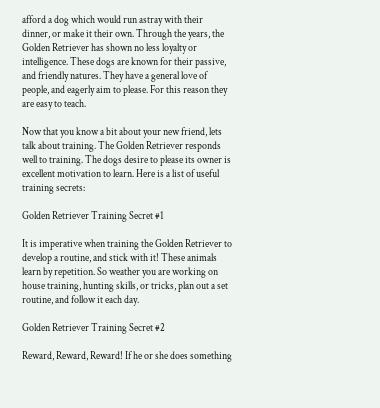afford a dog which would run astray with their dinner, or make it their own. Through the years, the Golden Retriever has shown no less loyalty or intelligence. These dogs are known for their passive, and friendly natures. They have a general love of people, and eagerly aim to please. For this reason they are easy to teach.

Now that you know a bit about your new friend, lets talk about training. The Golden Retriever responds well to training. The dogs desire to please its owner is excellent motivation to learn. Here is a list of useful training secrets:

Golden Retriever Training Secret #1

It is imperative when training the Golden Retriever to develop a routine, and stick with it! These animals learn by repetition. So weather you are working on house training, hunting skills, or tricks, plan out a set routine, and follow it each day.

Golden Retriever Training Secret #2

Reward, Reward, Reward! If he or she does something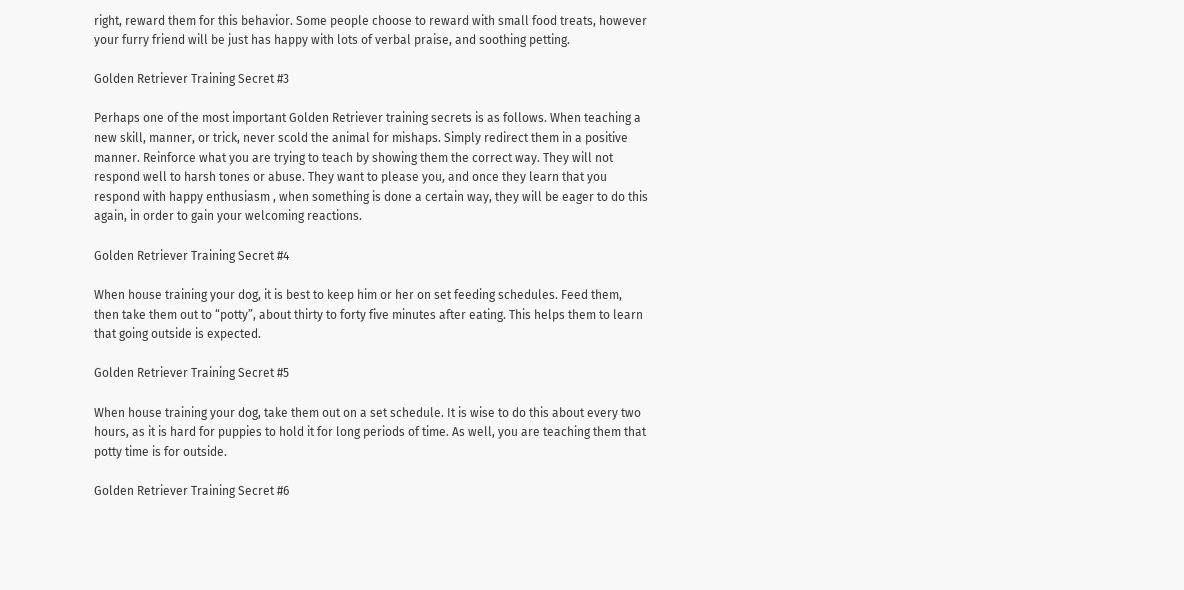right, reward them for this behavior. Some people choose to reward with small food treats, however your furry friend will be just has happy with lots of verbal praise, and soothing petting.

Golden Retriever Training Secret #3

Perhaps one of the most important Golden Retriever training secrets is as follows. When teaching a new skill, manner, or trick, never scold the animal for mishaps. Simply redirect them in a positive manner. Reinforce what you are trying to teach by showing them the correct way. They will not respond well to harsh tones or abuse. They want to please you, and once they learn that you respond with happy enthusiasm , when something is done a certain way, they will be eager to do this again, in order to gain your welcoming reactions.

Golden Retriever Training Secret #4

When house training your dog, it is best to keep him or her on set feeding schedules. Feed them, then take them out to “potty”, about thirty to forty five minutes after eating. This helps them to learn that going outside is expected.

Golden Retriever Training Secret #5

When house training your dog, take them out on a set schedule. It is wise to do this about every two hours, as it is hard for puppies to hold it for long periods of time. As well, you are teaching them that potty time is for outside.

Golden Retriever Training Secret #6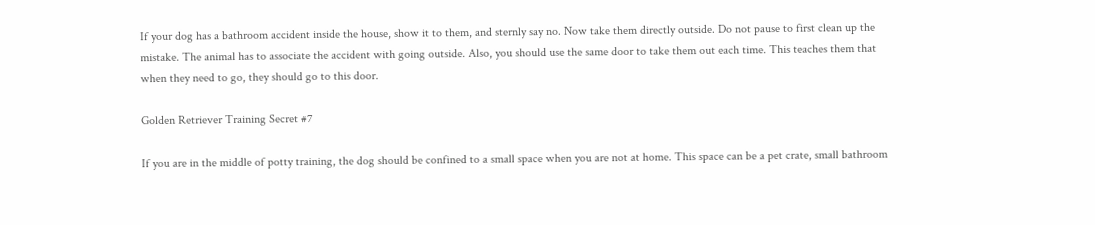If your dog has a bathroom accident inside the house, show it to them, and sternly say no. Now take them directly outside. Do not pause to first clean up the mistake. The animal has to associate the accident with going outside. Also, you should use the same door to take them out each time. This teaches them that when they need to go, they should go to this door.

Golden Retriever Training Secret #7

If you are in the middle of potty training, the dog should be confined to a small space when you are not at home. This space can be a pet crate, small bathroom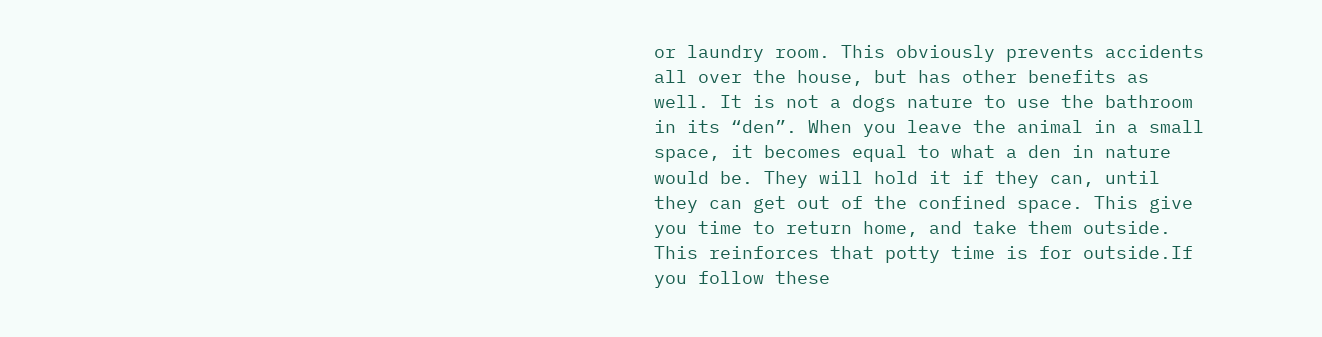or laundry room. This obviously prevents accidents all over the house, but has other benefits as well. It is not a dogs nature to use the bathroom in its “den”. When you leave the animal in a small space, it becomes equal to what a den in nature would be. They will hold it if they can, until they can get out of the confined space. This give you time to return home, and take them outside. This reinforces that potty time is for outside.If you follow these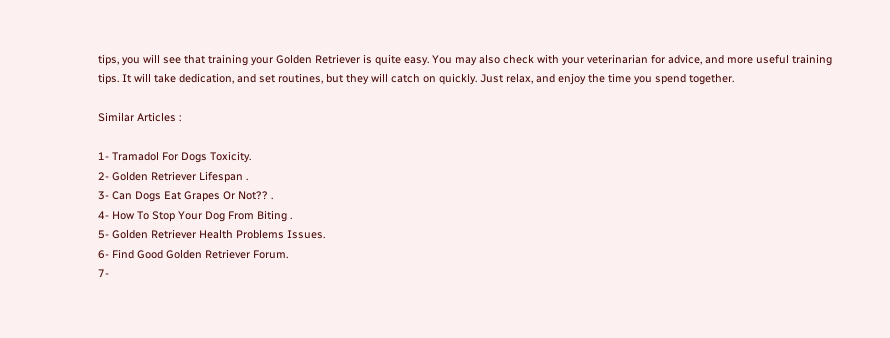tips, you will see that training your Golden Retriever is quite easy. You may also check with your veterinarian for advice, and more useful training tips. It will take dedication, and set routines, but they will catch on quickly. Just relax, and enjoy the time you spend together.

Similar Articles :

1- Tramadol For Dogs Toxicity.
2- Golden Retriever Lifespan .
3- Can Dogs Eat Grapes Or Not?? .
4- How To Stop Your Dog From Biting .
5- Golden Retriever Health Problems Issues.
6- Find Good Golden Retriever Forum.
7-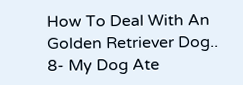How To Deal With An Golden Retriever Dog..
8- My Dog Ate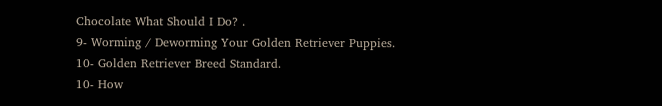Chocolate What Should I Do? .
9- Worming / Deworming Your Golden Retriever Puppies.
10- Golden Retriever Breed Standard.
10- How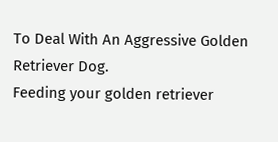To Deal With An Aggressive Golden Retriever Dog.
Feeding your golden retriever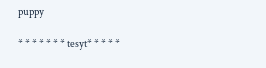puppy

* * * * * * * tesyt* * * * *